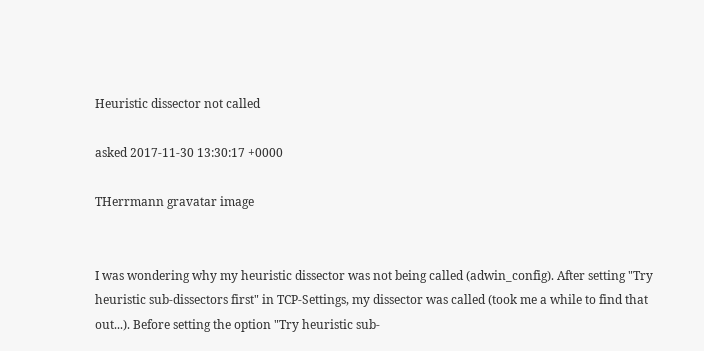Heuristic dissector not called

asked 2017-11-30 13:30:17 +0000

THerrmann gravatar image


I was wondering why my heuristic dissector was not being called (adwin_config). After setting "Try heuristic sub-dissectors first" in TCP-Settings, my dissector was called (took me a while to find that out...). Before setting the option "Try heuristic sub-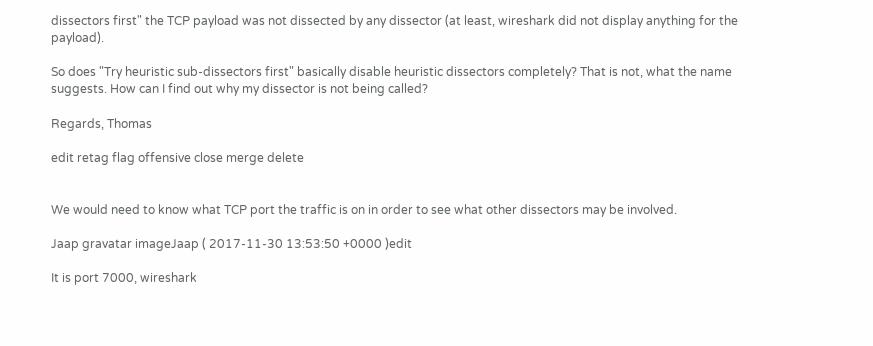dissectors first" the TCP payload was not dissected by any dissector (at least, wireshark did not display anything for the payload).

So does "Try heuristic sub-dissectors first" basically disable heuristic dissectors completely? That is not, what the name suggests. How can I find out why my dissector is not being called?

Regards, Thomas

edit retag flag offensive close merge delete


We would need to know what TCP port the traffic is on in order to see what other dissectors may be involved.

Jaap gravatar imageJaap ( 2017-11-30 13:53:50 +0000 )edit

It is port 7000, wireshark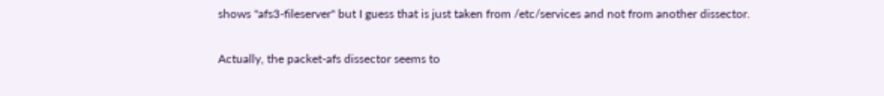shows "afs3-fileserver" but I guess that is just taken from /etc/services and not from another dissector.

Actually, the packet-afs dissector seems to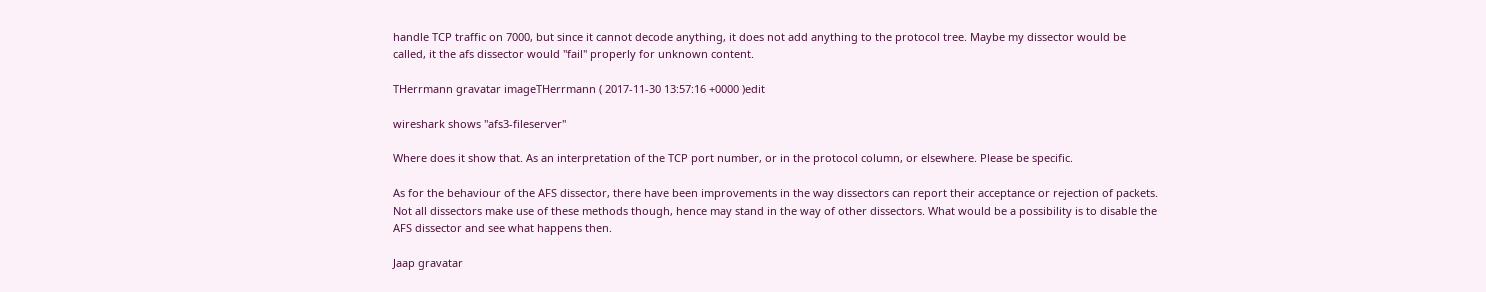handle TCP traffic on 7000, but since it cannot decode anything, it does not add anything to the protocol tree. Maybe my dissector would be called, it the afs dissector would "fail" properly for unknown content.

THerrmann gravatar imageTHerrmann ( 2017-11-30 13:57:16 +0000 )edit

wireshark shows "afs3-fileserver"

Where does it show that. As an interpretation of the TCP port number, or in the protocol column, or elsewhere. Please be specific.

As for the behaviour of the AFS dissector, there have been improvements in the way dissectors can report their acceptance or rejection of packets. Not all dissectors make use of these methods though, hence may stand in the way of other dissectors. What would be a possibility is to disable the AFS dissector and see what happens then.

Jaap gravatar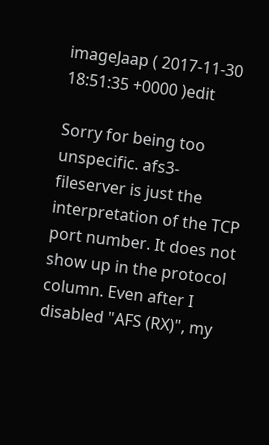imageJaap ( 2017-11-30 18:51:35 +0000 )edit

Sorry for being too unspecific. afs3-fileserver is just the interpretation of the TCP port number. It does not show up in the protocol column. Even after I disabled "AFS (RX)", my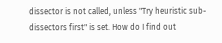dissector is not called, unless "Try heuristic sub-dissectors first" is set. How do I find out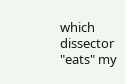which dissector "eats" my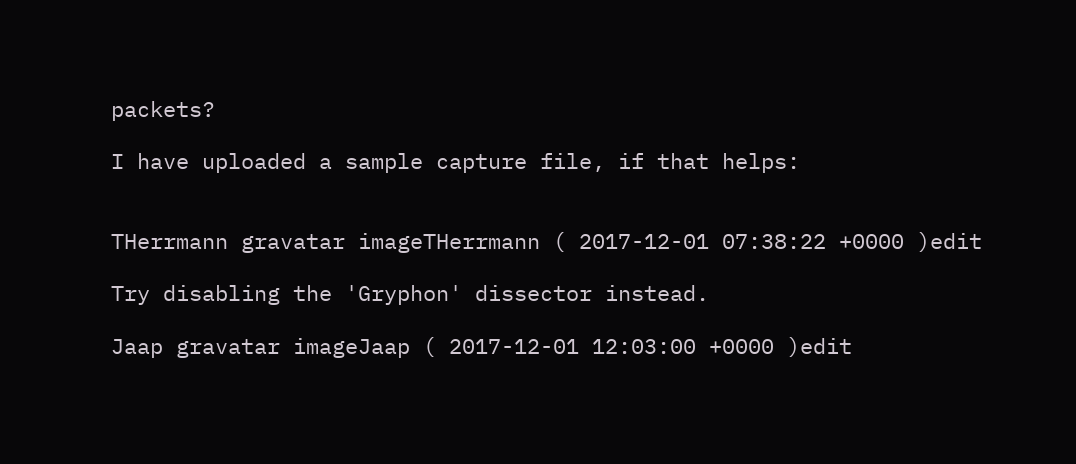packets?

I have uploaded a sample capture file, if that helps:


THerrmann gravatar imageTHerrmann ( 2017-12-01 07:38:22 +0000 )edit

Try disabling the 'Gryphon' dissector instead.

Jaap gravatar imageJaap ( 2017-12-01 12:03:00 +0000 )edit